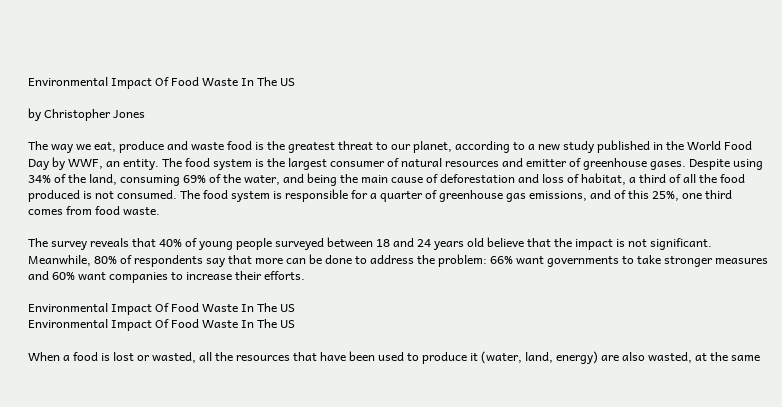Environmental Impact Of Food Waste In The US

by Christopher Jones

The way we eat, produce and waste food is the greatest threat to our planet, according to a new study published in the World Food Day by WWF, an entity. The food system is the largest consumer of natural resources and emitter of greenhouse gases. Despite using 34% of the land, consuming 69% of the water, and being the main cause of deforestation and loss of habitat, a third of all the food produced is not consumed. The food system is responsible for a quarter of greenhouse gas emissions, and of this 25%, one third comes from food waste.

The survey reveals that 40% of young people surveyed between 18 and 24 years old believe that the impact is not significant. Meanwhile, 80% of respondents say that more can be done to address the problem: 66% want governments to take stronger measures and 60% want companies to increase their efforts.

Environmental Impact Of Food Waste In The US
Environmental Impact Of Food Waste In The US

When a food is lost or wasted, all the resources that have been used to produce it (water, land, energy) are also wasted, at the same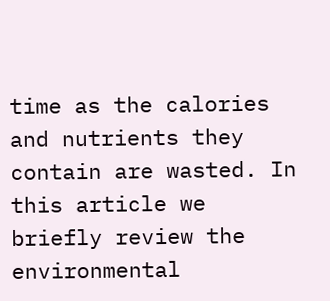time as the calories and nutrients they contain are wasted. In this article we briefly review the environmental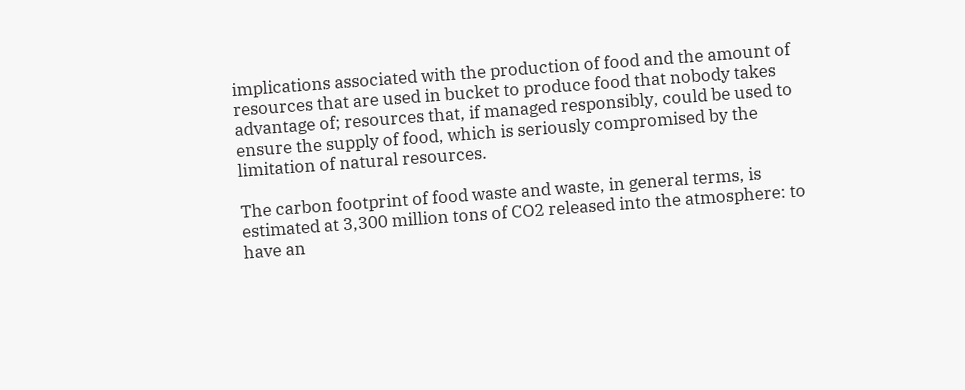implications associated with the production of food and the amount of resources that are used in bucket to produce food that nobody takes advantage of; resources that, if managed responsibly, could be used to ensure the supply of food, which is seriously compromised by the limitation of natural resources.

The carbon footprint of food waste and waste, in general terms, is estimated at 3,300 million tons of CO2 released into the atmosphere: to have an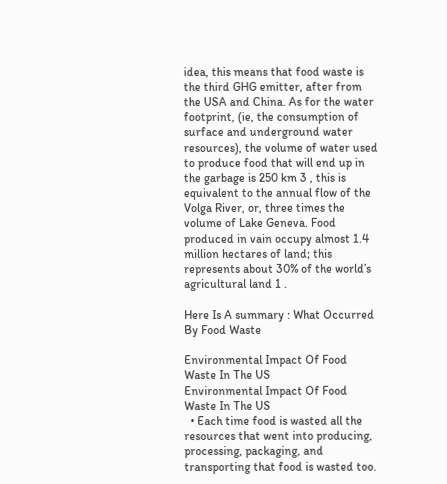idea, this means that food waste is the third GHG emitter, after from the USA and China. As for the water footprint, (ie, the consumption of surface and underground water resources), the volume of water used to produce food that will end up in the garbage is 250 km 3 , this is equivalent to the annual flow of the Volga River, or, three times the volume of Lake Geneva. Food produced in vain occupy almost 1.4 million hectares of land; this represents about 30% of the world’s agricultural land 1 .

Here Is A summary : What Occurred By Food Waste

Environmental Impact Of Food Waste In The US
Environmental Impact Of Food Waste In The US
  • Each time food is wasted all the resources that went into producing, processing, packaging, and transporting that food is wasted too.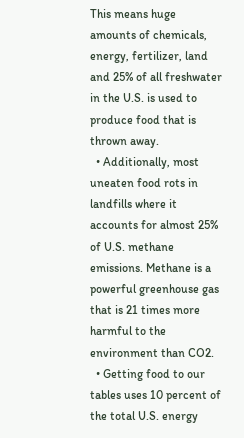This means huge amounts of chemicals, energy, fertilizer, land and 25% of all freshwater in the U.S. is used to produce food that is thrown away.
  • Additionally, most uneaten food rots in landfills where it accounts for almost 25% of U.S. methane emissions. Methane is a powerful greenhouse gas that is 21 times more harmful to the environment than CO2.
  • Getting food to our tables uses 10 percent of the total U.S. energy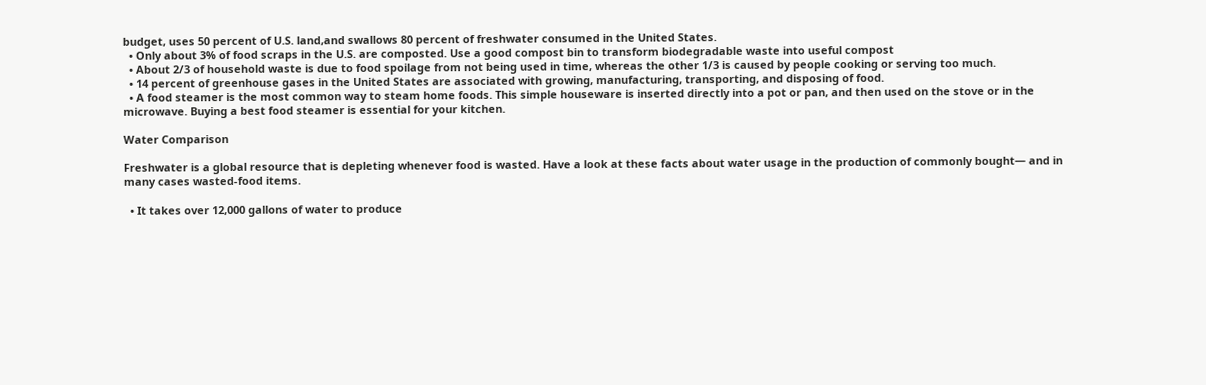budget, uses 50 percent of U.S. land,and swallows 80 percent of freshwater consumed in the United States.
  • Only about 3% of food scraps in the U.S. are composted. Use a good compost bin to transform biodegradable waste into useful compost
  • About 2/3 of household waste is due to food spoilage from not being used in time, whereas the other 1/3 is caused by people cooking or serving too much.
  • 14 percent of greenhouse gases in the United States are associated with growing, manufacturing, transporting, and disposing of food.
  • A food steamer is the most common way to steam home foods. This simple houseware is inserted directly into a pot or pan, and then used on the stove or in the microwave. Buying a best food steamer is essential for your kitchen.

Water Comparison

Freshwater is a global resource that is depleting whenever food is wasted. Have a look at these facts about water usage in the production of commonly bought— and in many cases wasted-food items.

  • It takes over 12,000 gallons of water to produce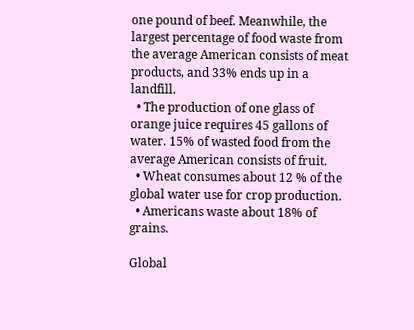one pound of beef. Meanwhile, the largest percentage of food waste from the average American consists of meat products, and 33% ends up in a landfill.
  • The production of one glass of orange juice requires 45 gallons of water. 15% of wasted food from the average American consists of fruit.
  • Wheat consumes about 12 % of the global water use for crop production.
  • Americans waste about 18% of grains.

Global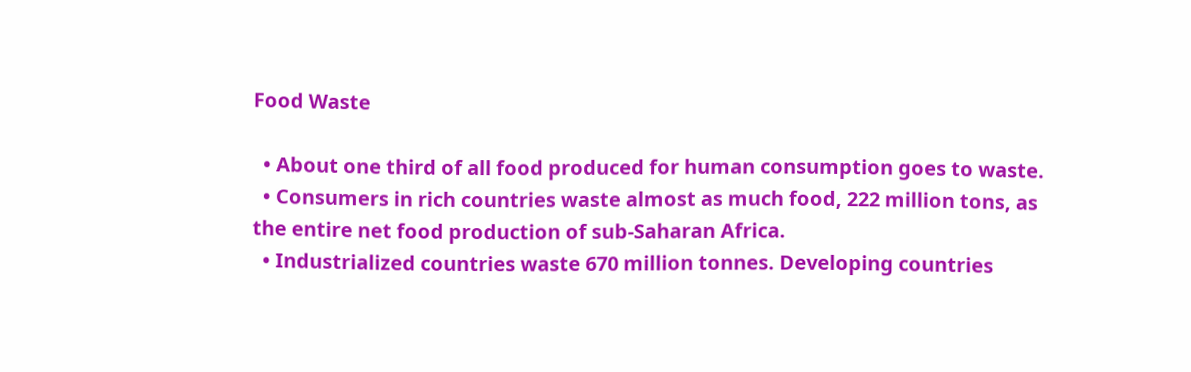Food Waste

  • About one third of all food produced for human consumption goes to waste.
  • Consumers in rich countries waste almost as much food, 222 million tons, as the entire net food production of sub-Saharan Africa.
  • Industrialized countries waste 670 million tonnes. Developing countries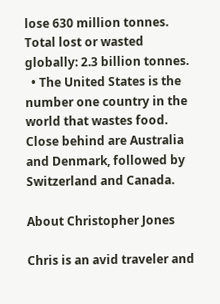lose 630 million tonnes. Total lost or wasted globally: 2.3 billion tonnes.
  • The United States is the number one country in the world that wastes food. Close behind are Australia and Denmark, followed by Switzerland and Canada.

About Christopher Jones

Chris is an avid traveler and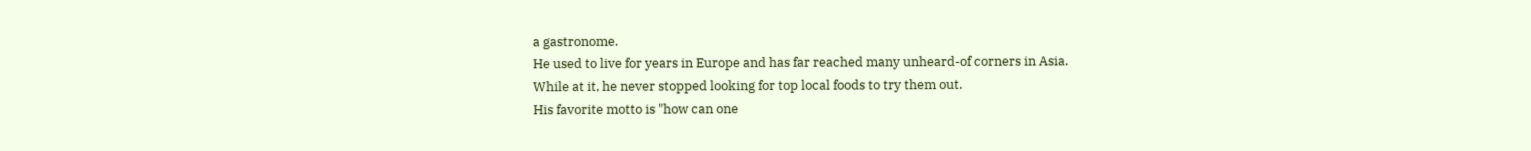a gastronome.
He used to live for years in Europe and has far reached many unheard-of corners in Asia.
While at it, he never stopped looking for top local foods to try them out.
His favorite motto is "how can one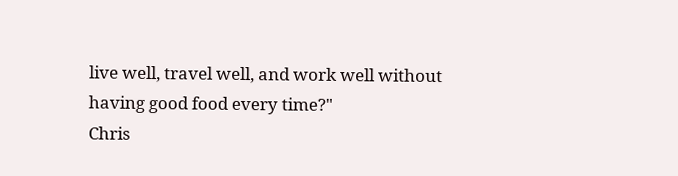live well, travel well, and work well without having good food every time?"
Chris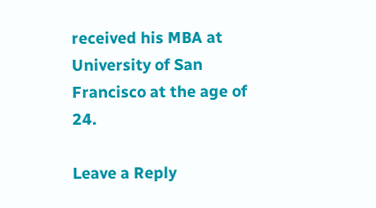received his MBA at University of San Francisco at the age of 24.

Leave a Reply